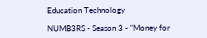Education Technology

NUMB3RS - Season 3 - "Money for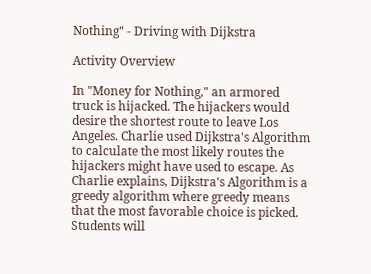Nothing" - Driving with Dijkstra

Activity Overview

In "Money for Nothing," an armored truck is hijacked. The hijackers would desire the shortest route to leave Los Angeles. Charlie used Dijkstra's Algorithm to calculate the most likely routes the hijackers might have used to escape. As Charlie explains, Dijkstra's Algorithm is a greedy algorithm where greedy means that the most favorable choice is picked.
Students will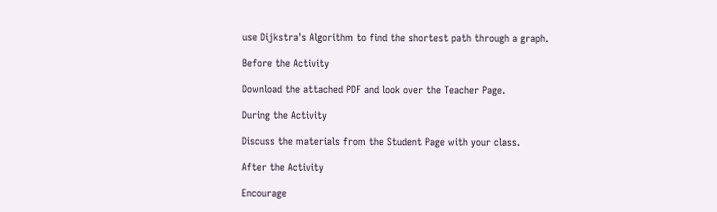use Dijkstra's Algorithm to find the shortest path through a graph.

Before the Activity

Download the attached PDF and look over the Teacher Page.

During the Activity

Discuss the materials from the Student Page with your class.

After the Activity

Encourage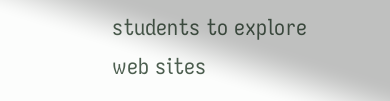students to explore web sites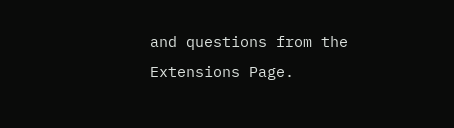and questions from the Extensions Page.